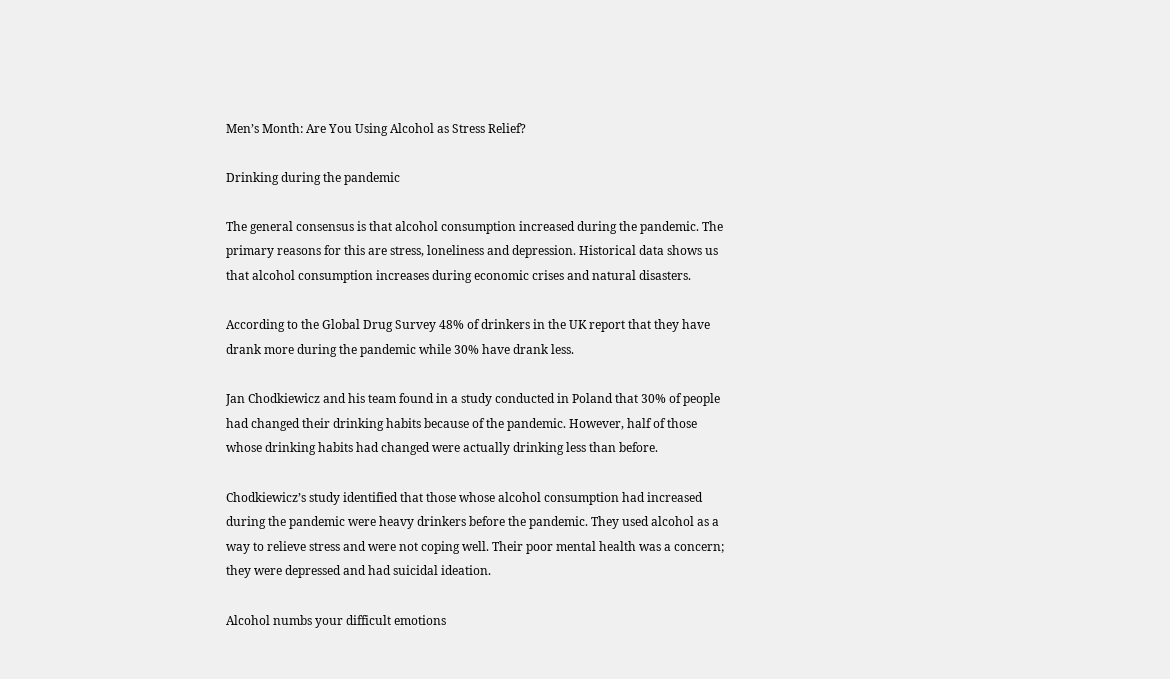Men’s Month: Are You Using Alcohol as Stress Relief?

Drinking during the pandemic

The general consensus is that alcohol consumption increased during the pandemic. The primary reasons for this are stress, loneliness and depression. Historical data shows us that alcohol consumption increases during economic crises and natural disasters.

According to the Global Drug Survey 48% of drinkers in the UK report that they have drank more during the pandemic while 30% have drank less.

Jan Chodkiewicz and his team found in a study conducted in Poland that 30% of people had changed their drinking habits because of the pandemic. However, half of those whose drinking habits had changed were actually drinking less than before.

Chodkiewicz’s study identified that those whose alcohol consumption had increased during the pandemic were heavy drinkers before the pandemic. They used alcohol as a way to relieve stress and were not coping well. Their poor mental health was a concern; they were depressed and had suicidal ideation.

Alcohol numbs your difficult emotions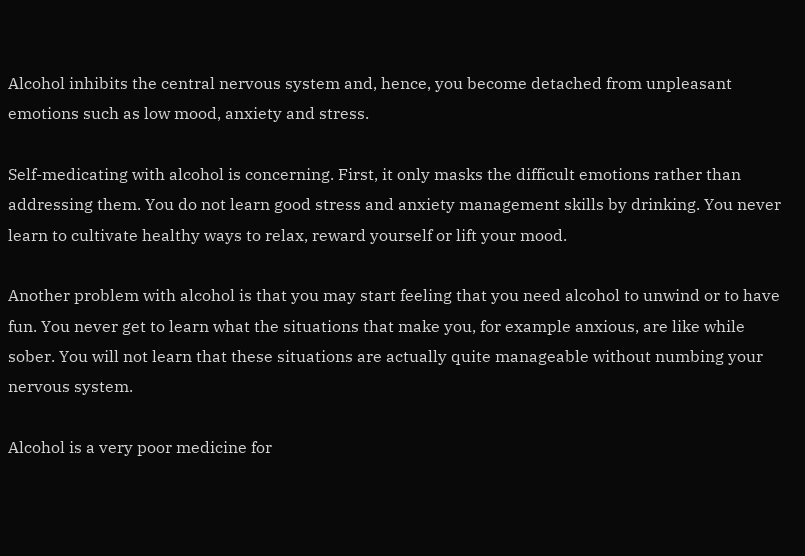Alcohol inhibits the central nervous system and, hence, you become detached from unpleasant emotions such as low mood, anxiety and stress.

Self-medicating with alcohol is concerning. First, it only masks the difficult emotions rather than addressing them. You do not learn good stress and anxiety management skills by drinking. You never learn to cultivate healthy ways to relax, reward yourself or lift your mood.

Another problem with alcohol is that you may start feeling that you need alcohol to unwind or to have fun. You never get to learn what the situations that make you, for example anxious, are like while sober. You will not learn that these situations are actually quite manageable without numbing your nervous system.

Alcohol is a very poor medicine for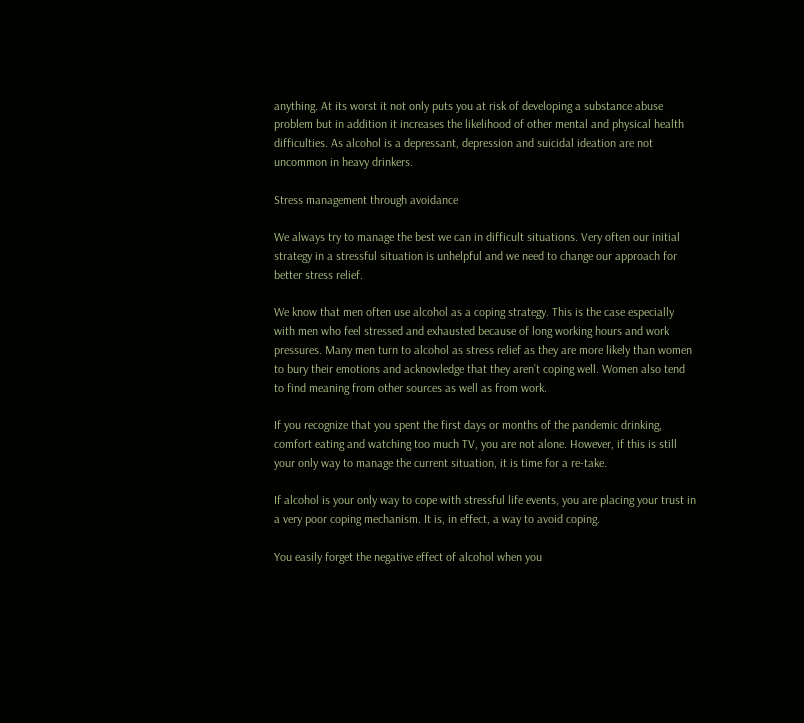anything. At its worst it not only puts you at risk of developing a substance abuse problem but in addition it increases the likelihood of other mental and physical health difficulties. As alcohol is a depressant, depression and suicidal ideation are not uncommon in heavy drinkers.

Stress management through avoidance

We always try to manage the best we can in difficult situations. Very often our initial strategy in a stressful situation is unhelpful and we need to change our approach for better stress relief.

We know that men often use alcohol as a coping strategy. This is the case especially with men who feel stressed and exhausted because of long working hours and work pressures. Many men turn to alcohol as stress relief as they are more likely than women to bury their emotions and acknowledge that they aren’t coping well. Women also tend to find meaning from other sources as well as from work.

If you recognize that you spent the first days or months of the pandemic drinking, comfort eating and watching too much TV, you are not alone. However, if this is still your only way to manage the current situation, it is time for a re-take.

If alcohol is your only way to cope with stressful life events, you are placing your trust in a very poor coping mechanism. It is, in effect, a way to avoid coping.

You easily forget the negative effect of alcohol when you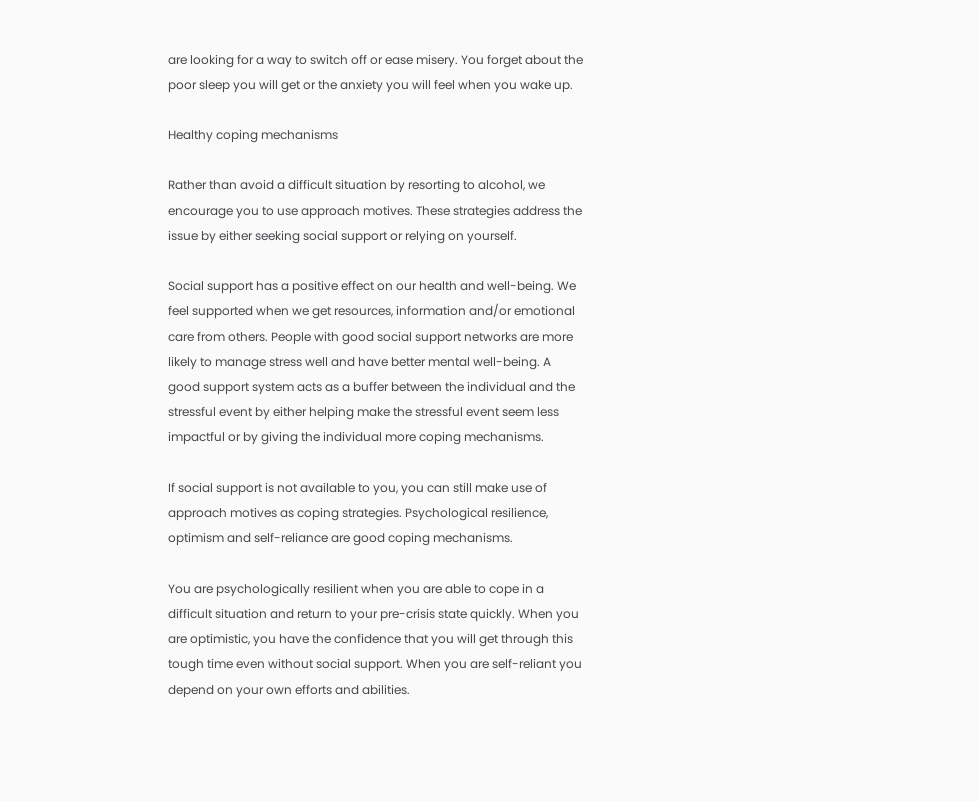are looking for a way to switch off or ease misery. You forget about the poor sleep you will get or the anxiety you will feel when you wake up.

Healthy coping mechanisms

Rather than avoid a difficult situation by resorting to alcohol, we encourage you to use approach motives. These strategies address the issue by either seeking social support or relying on yourself.

Social support has a positive effect on our health and well-being. We feel supported when we get resources, information and/or emotional care from others. People with good social support networks are more likely to manage stress well and have better mental well-being. A good support system acts as a buffer between the individual and the stressful event by either helping make the stressful event seem less impactful or by giving the individual more coping mechanisms.

If social support is not available to you, you can still make use of approach motives as coping strategies. Psychological resilience, optimism and self-reliance are good coping mechanisms.

You are psychologically resilient when you are able to cope in a difficult situation and return to your pre-crisis state quickly. When you are optimistic, you have the confidence that you will get through this tough time even without social support. When you are self-reliant you depend on your own efforts and abilities.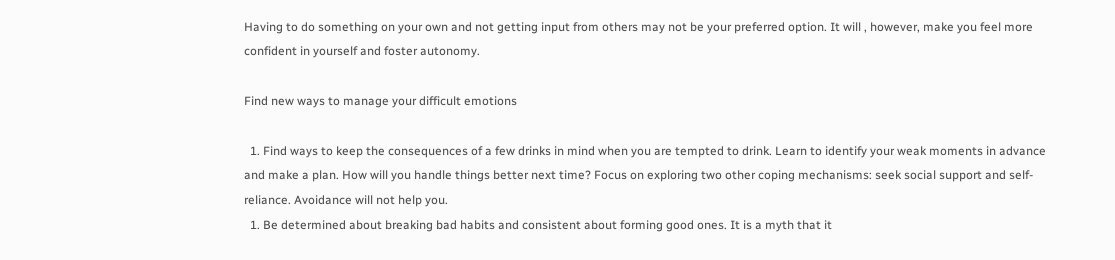Having to do something on your own and not getting input from others may not be your preferred option. It will , however, make you feel more confident in yourself and foster autonomy.

Find new ways to manage your difficult emotions

  1. Find ways to keep the consequences of a few drinks in mind when you are tempted to drink. Learn to identify your weak moments in advance and make a plan. How will you handle things better next time? Focus on exploring two other coping mechanisms: seek social support and self-reliance. Avoidance will not help you.
  1. Be determined about breaking bad habits and consistent about forming good ones. It is a myth that it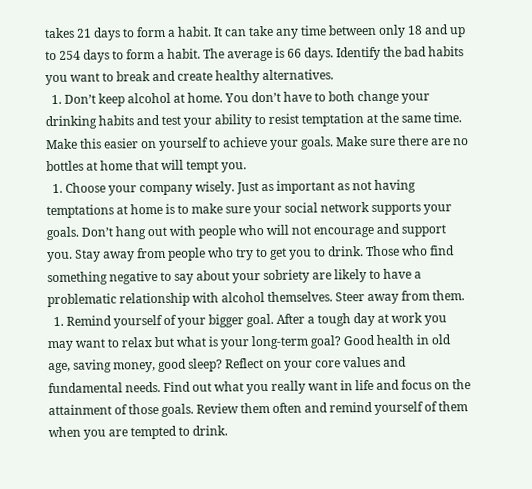takes 21 days to form a habit. It can take any time between only 18 and up to 254 days to form a habit. The average is 66 days. Identify the bad habits you want to break and create healthy alternatives.
  1. Don’t keep alcohol at home. You don’t have to both change your drinking habits and test your ability to resist temptation at the same time. Make this easier on yourself to achieve your goals. Make sure there are no bottles at home that will tempt you.
  1. Choose your company wisely. Just as important as not having temptations at home is to make sure your social network supports your goals. Don’t hang out with people who will not encourage and support you. Stay away from people who try to get you to drink. Those who find something negative to say about your sobriety are likely to have a problematic relationship with alcohol themselves. Steer away from them.
  1. Remind yourself of your bigger goal. After a tough day at work you may want to relax but what is your long-term goal? Good health in old age, saving money, good sleep? Reflect on your core values and fundamental needs. Find out what you really want in life and focus on the attainment of those goals. Review them often and remind yourself of them when you are tempted to drink.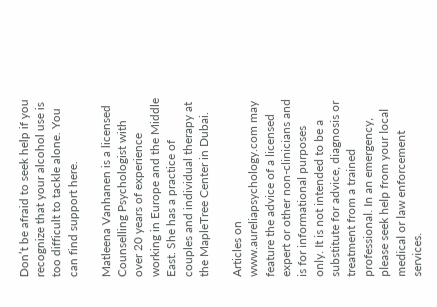Don’t be afraid to seek help if you recognize that your alcohol use is too difficult to tackle alone. You can find support here.

Matleena Vanhanen is a licensed Counselling Psychologist with over 20 years of experience working in Europe and the Middle East. She has a practice of couples and individual therapy at the MapleTree Center in Dubai.

Articles on www.aureliapsychology.com may feature the advice of a licensed expert or other non-clinicians and is for informational purposes only. It is not intended to be a substitute for advice, diagnosis or treatment from a trained professional. In an emergency, please seek help from your local medical or law enforcement services.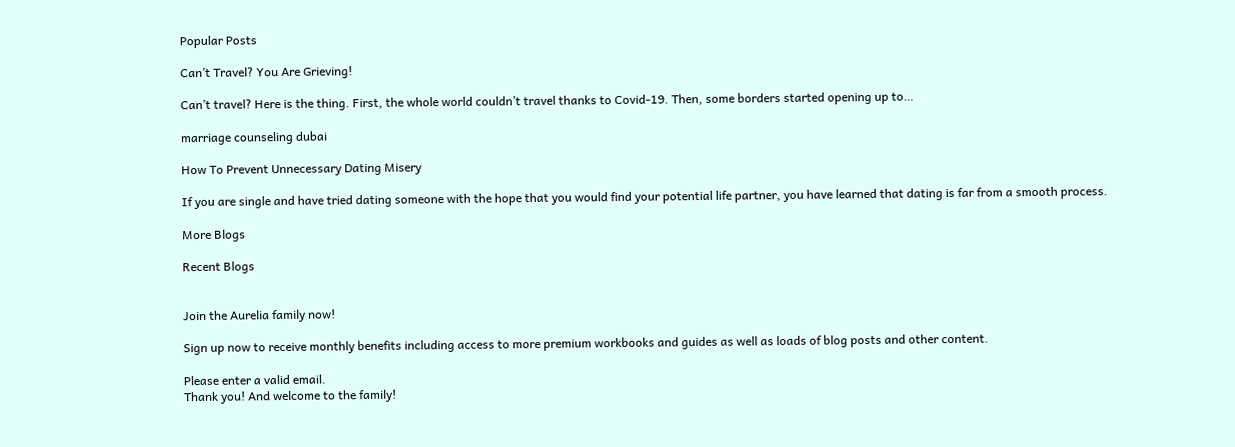Popular Posts

Can’t Travel? You Are Grieving!

Can’t travel? Here is the thing. First, the whole world couldn’t travel thanks to Covid-19. Then, some borders started opening up to…

marriage counseling dubai

How To Prevent Unnecessary Dating Misery

If you are single and have tried dating someone with the hope that you would find your potential life partner, you have learned that dating is far from a smooth process.

More Blogs

Recent Blogs


Join the Aurelia family now!

Sign up now to receive monthly benefits including access to more premium workbooks and guides as well as loads of blog posts and other content.

Please enter a valid email.
Thank you! And welcome to the family!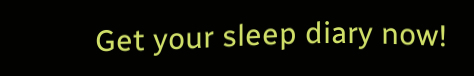Get your sleep diary now!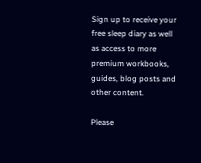Sign up to receive your free sleep diary as well as access to more premium workbooks, guides, blog posts and other content.

Please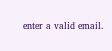enter a valid email.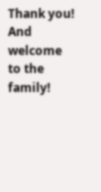Thank you! And welcome to the family!